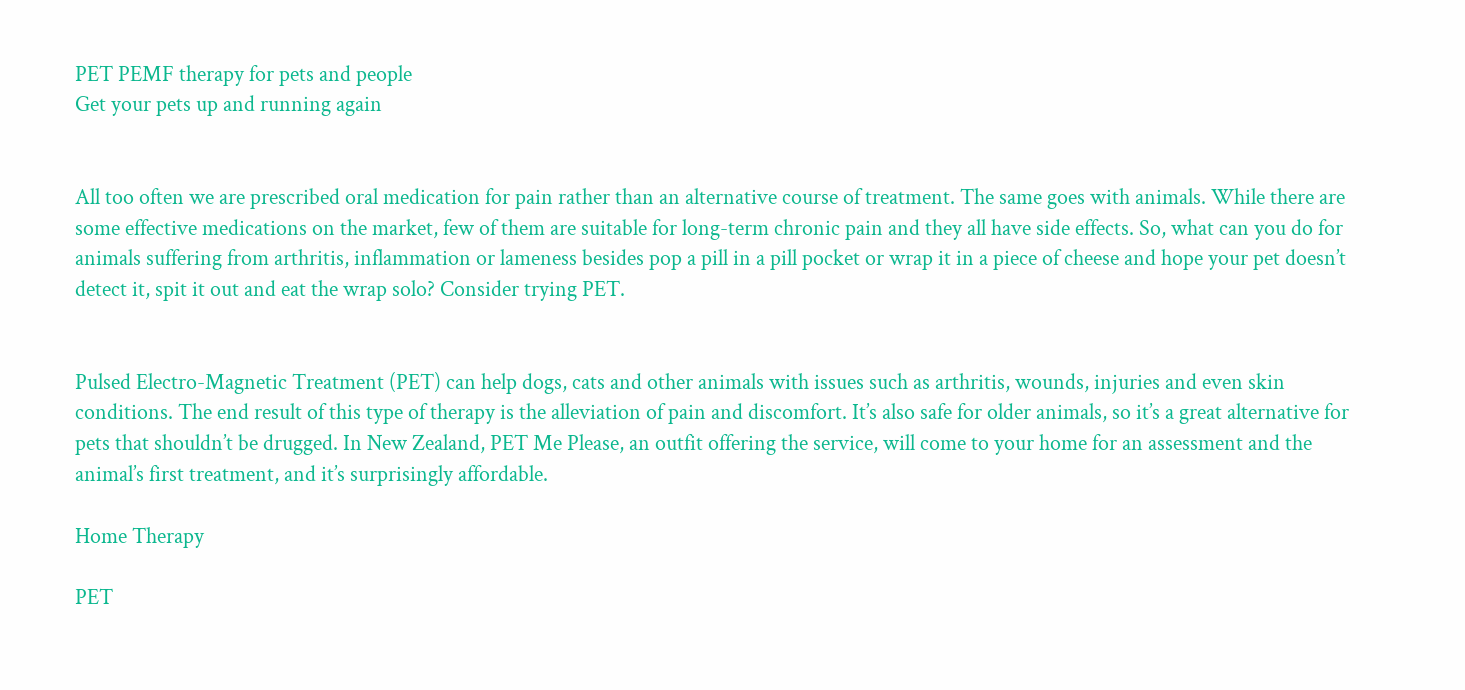PET PEMF therapy for pets and people
Get your pets up and running again


All too often we are prescribed oral medication for pain rather than an alternative course of treatment. The same goes with animals. While there are some effective medications on the market, few of them are suitable for long-term chronic pain and they all have side effects. So, what can you do for animals suffering from arthritis, inflammation or lameness besides pop a pill in a pill pocket or wrap it in a piece of cheese and hope your pet doesn’t detect it, spit it out and eat the wrap solo? Consider trying PET.


Pulsed Electro-Magnetic Treatment (PET) can help dogs, cats and other animals with issues such as arthritis, wounds, injuries and even skin conditions. The end result of this type of therapy is the alleviation of pain and discomfort. It’s also safe for older animals, so it’s a great alternative for pets that shouldn’t be drugged. In New Zealand, PET Me Please, an outfit offering the service, will come to your home for an assessment and the animal’s first treatment, and it’s surprisingly affordable.

Home Therapy

PET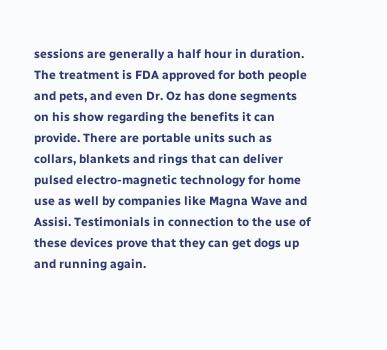sessions are generally a half hour in duration. The treatment is FDA approved for both people and pets, and even Dr. Oz has done segments on his show regarding the benefits it can provide. There are portable units such as collars, blankets and rings that can deliver pulsed electro-magnetic technology for home use as well by companies like Magna Wave and Assisi. Testimonials in connection to the use of these devices prove that they can get dogs up and running again.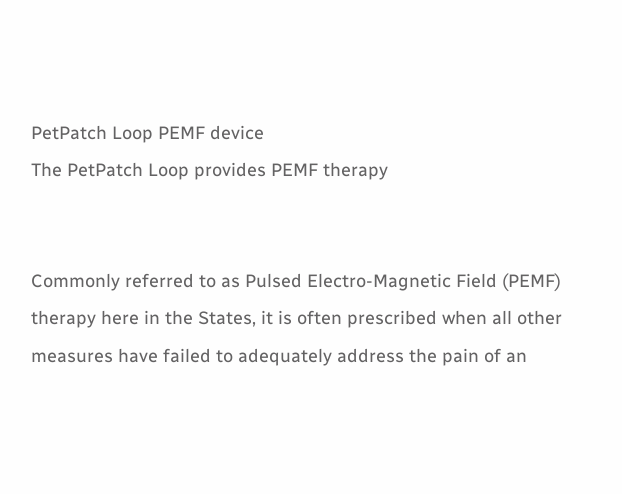PetPatch Loop PEMF device
The PetPatch Loop provides PEMF therapy


Commonly referred to as Pulsed Electro-Magnetic Field (PEMF) therapy here in the States, it is often prescribed when all other measures have failed to adequately address the pain of an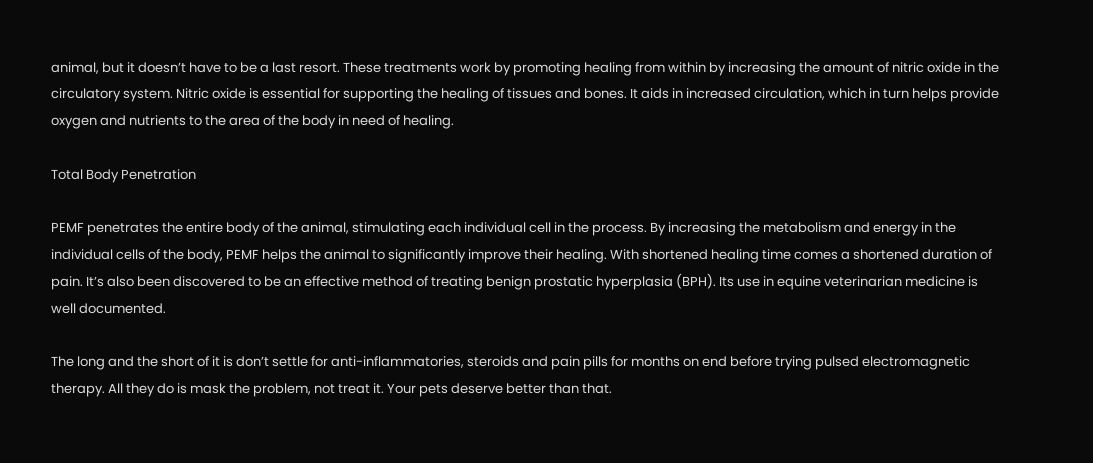animal, but it doesn’t have to be a last resort. These treatments work by promoting healing from within by increasing the amount of nitric oxide in the circulatory system. Nitric oxide is essential for supporting the healing of tissues and bones. It aids in increased circulation, which in turn helps provide oxygen and nutrients to the area of the body in need of healing.

Total Body Penetration

PEMF penetrates the entire body of the animal, stimulating each individual cell in the process. By increasing the metabolism and energy in the individual cells of the body, PEMF helps the animal to significantly improve their healing. With shortened healing time comes a shortened duration of pain. It’s also been discovered to be an effective method of treating benign prostatic hyperplasia (BPH). Its use in equine veterinarian medicine is well documented.

The long and the short of it is don’t settle for anti-inflammatories, steroids and pain pills for months on end before trying pulsed electromagnetic therapy. All they do is mask the problem, not treat it. Your pets deserve better than that.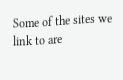Some of the sites we link to are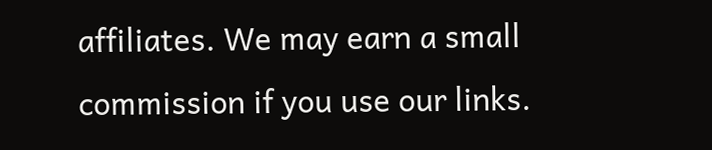affiliates. We may earn a small commission if you use our links.